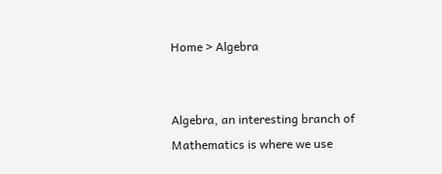Home > Algebra


Algebra, an interesting branch of Mathematics is where we use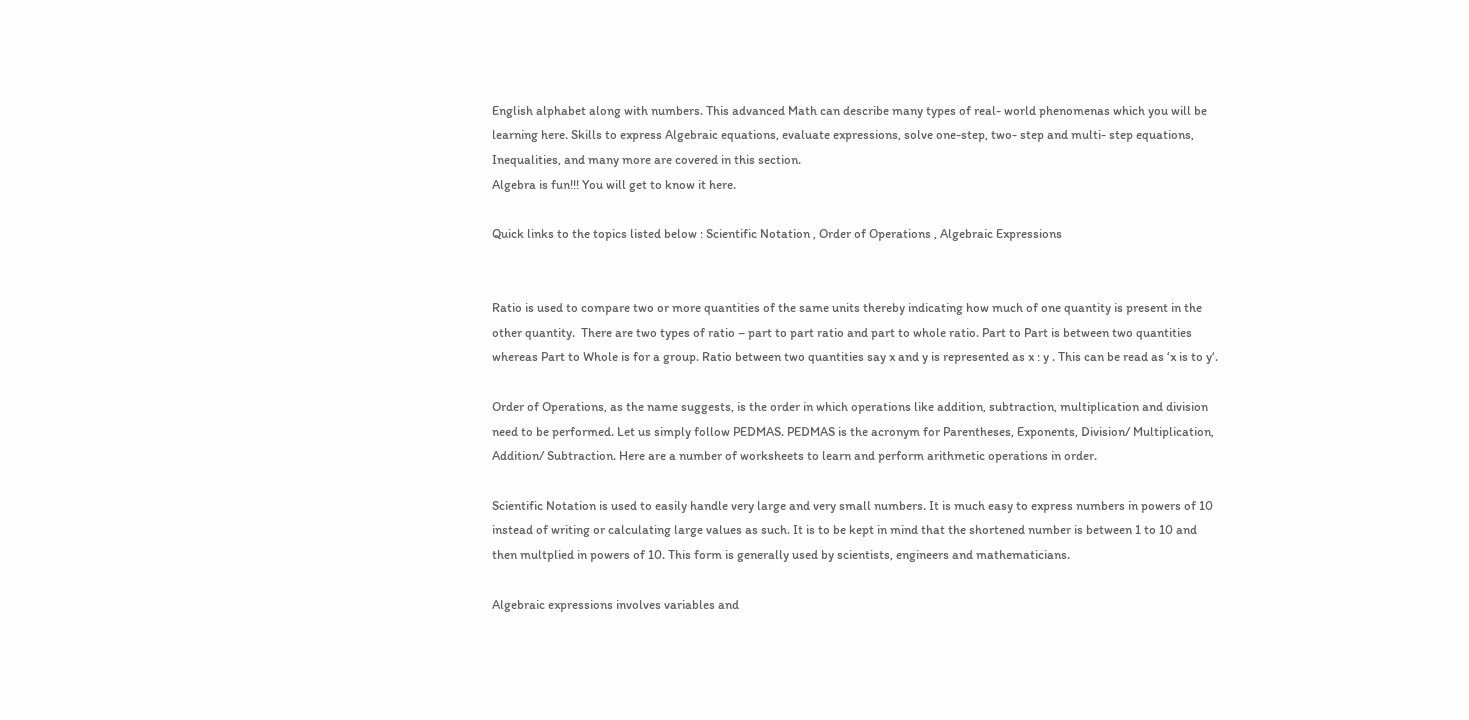English alphabet along with numbers. This advanced Math can describe many types of real- world phenomenas which you will be learning here. Skills to express Algebraic equations, evaluate expressions, solve one-step, two- step and multi- step equations, Inequalities, and many more are covered in this section.
Algebra is fun!!! You will get to know it here.

Quick links to the topics listed below : Scientific Notation , Order of Operations , Algebraic Expressions


Ratio is used to compare two or more quantities of the same units thereby indicating how much of one quantity is present in the other quantity.  There are two types of ratio – part to part ratio and part to whole ratio. Part to Part is between two quantities whereas Part to Whole is for a group. Ratio between two quantities say x and y is represented as x : y . This can be read as ‘x is to y‘.

Order of Operations, as the name suggests, is the order in which operations like addition, subtraction, multiplication and division need to be performed. Let us simply follow PEDMAS. PEDMAS is the acronym for Parentheses, Exponents, Division/ Multiplication, Addition/ Subtraction. Here are a number of worksheets to learn and perform arithmetic operations in order.

Scientific Notation is used to easily handle very large and very small numbers. It is much easy to express numbers in powers of 10 instead of writing or calculating large values as such. It is to be kept in mind that the shortened number is between 1 to 10 and then multplied in powers of 10. This form is generally used by scientists, engineers and mathematicians.

Algebraic expressions involves variables and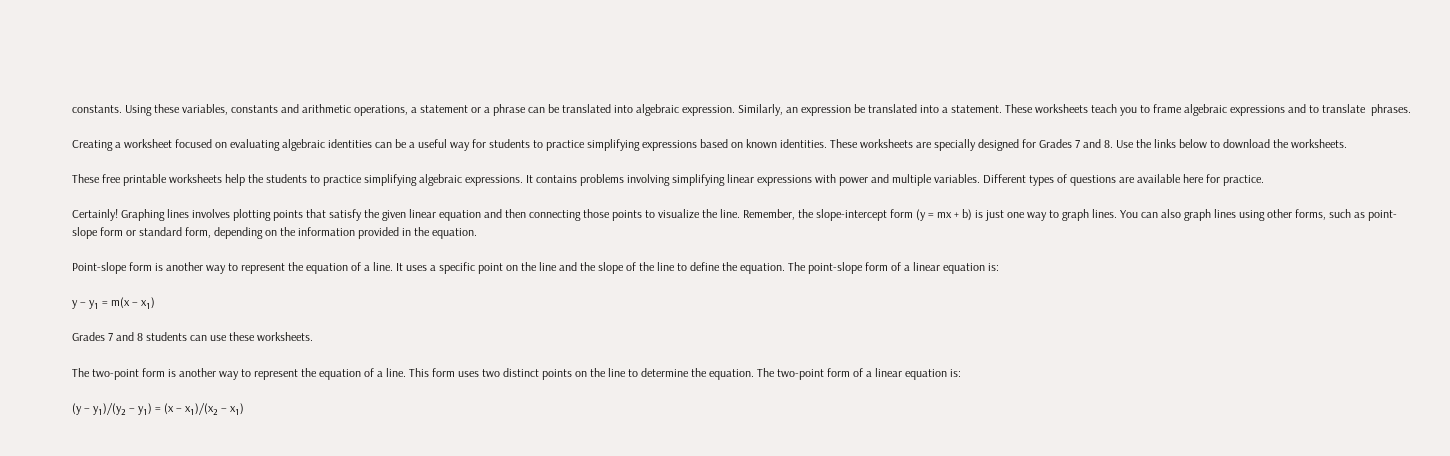constants. Using these variables, constants and arithmetic operations, a statement or a phrase can be translated into algebraic expression. Similarly, an expression be translated into a statement. These worksheets teach you to frame algebraic expressions and to translate  phrases.

Creating a worksheet focused on evaluating algebraic identities can be a useful way for students to practice simplifying expressions based on known identities. These worksheets are specially designed for Grades 7 and 8. Use the links below to download the worksheets.

These free printable worksheets help the students to practice simplifying algebraic expressions. It contains problems involving simplifying linear expressions with power and multiple variables. Different types of questions are available here for practice.

Certainly! Graphing lines involves plotting points that satisfy the given linear equation and then connecting those points to visualize the line. Remember, the slope-intercept form (y = mx + b) is just one way to graph lines. You can also graph lines using other forms, such as point-slope form or standard form, depending on the information provided in the equation.

Point-slope form is another way to represent the equation of a line. It uses a specific point on the line and the slope of the line to define the equation. The point-slope form of a linear equation is:

y – y₁ = m(x – x₁)

Grades 7 and 8 students can use these worksheets.

The two-point form is another way to represent the equation of a line. This form uses two distinct points on the line to determine the equation. The two-point form of a linear equation is:

(y – y₁)/(y₂ – y₁) = (x – x₁)/(x₂ – x₁)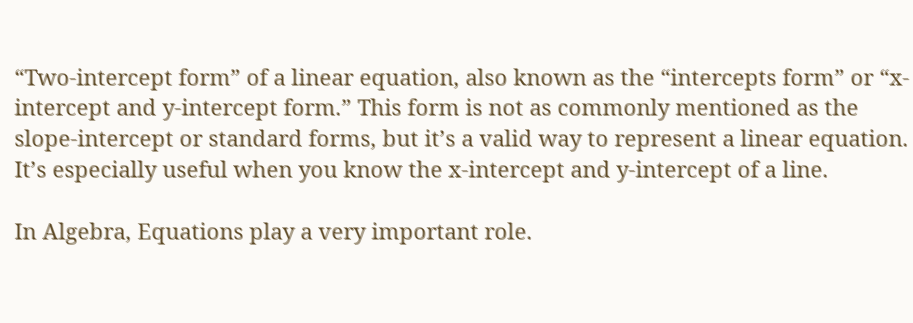“Two-intercept form” of a linear equation, also known as the “intercepts form” or “x-intercept and y-intercept form.” This form is not as commonly mentioned as the slope-intercept or standard forms, but it’s a valid way to represent a linear equation. It’s especially useful when you know the x-intercept and y-intercept of a line.

In Algebra, Equations play a very important role.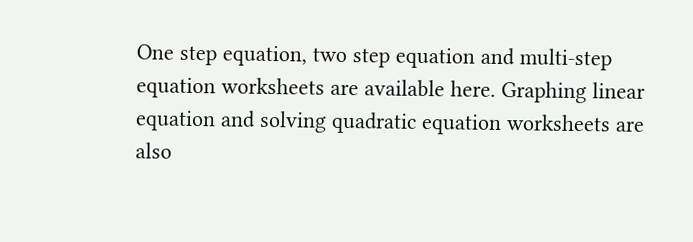One step equation, two step equation and multi-step equation worksheets are available here. Graphing linear equation and solving quadratic equation worksheets are also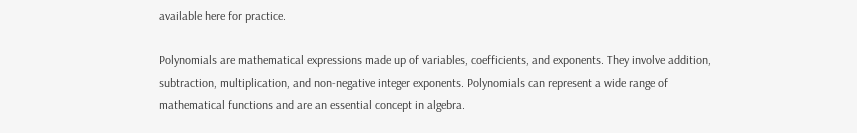available here for practice.

Polynomials are mathematical expressions made up of variables, coefficients, and exponents. They involve addition, subtraction, multiplication, and non-negative integer exponents. Polynomials can represent a wide range of mathematical functions and are an essential concept in algebra.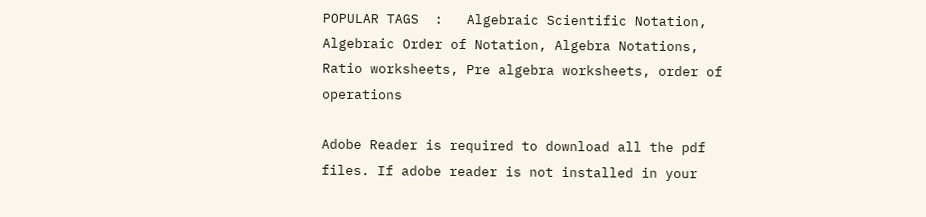POPULAR TAGS  :   Algebraic Scientific Notation, Algebraic Order of Notation, Algebra Notations, Ratio worksheets, Pre algebra worksheets, order of operations

Adobe Reader is required to download all the pdf files. If adobe reader is not installed in your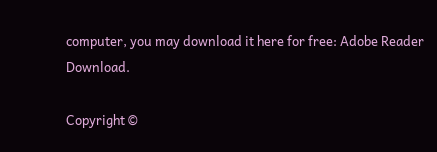computer, you may download it here for free: Adobe Reader Download.

Copyright ©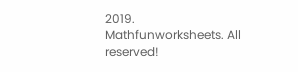2019. Mathfunworksheets. All reserved!